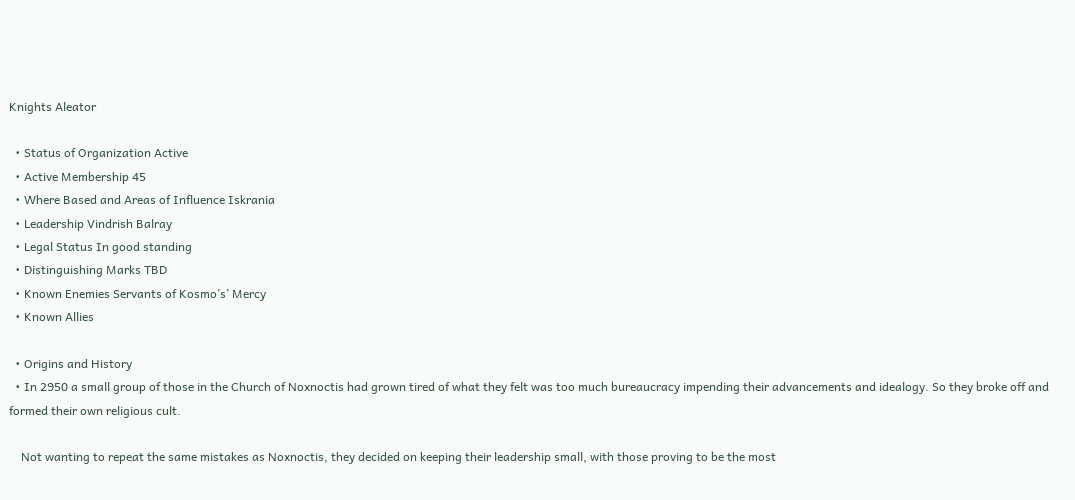Knights Aleator

  • Status of Organization Active
  • Active Membership 45
  • Where Based and Areas of Influence Iskrania
  • Leadership Vindrish Balray
  • Legal Status In good standing
  • Distinguishing Marks TBD
  • Known Enemies Servants of Kosmo’s’ Mercy
  • Known Allies

  • Origins and History
  • In 2950 a small group of those in the Church of Noxnoctis had grown tired of what they felt was too much bureaucracy impending their advancements and idealogy. So they broke off and formed their own religious cult.

    Not wanting to repeat the same mistakes as Noxnoctis, they decided on keeping their leadership small, with those proving to be the most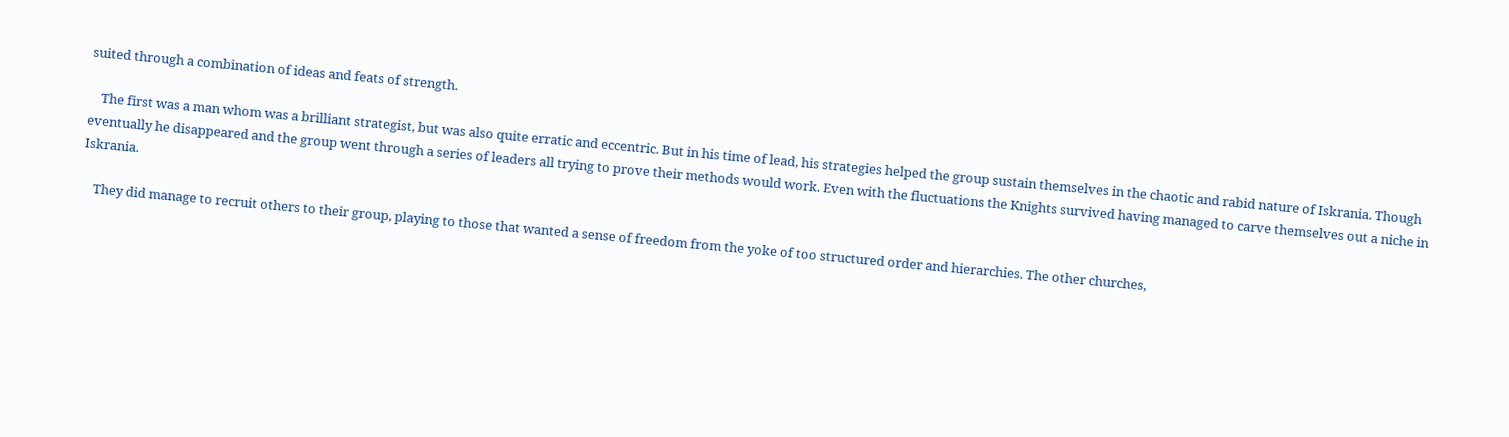suited through a combination of ideas and feats of strength.

    The first was a man whom was a brilliant strategist, but was also quite erratic and eccentric. But in his time of lead, his strategies helped the group sustain themselves in the chaotic and rabid nature of Iskrania. Though eventually he disappeared and the group went through a series of leaders all trying to prove their methods would work. Even with the fluctuations the Knights survived having managed to carve themselves out a niche in Iskrania.

    They did manage to recruit others to their group, playing to those that wanted a sense of freedom from the yoke of too structured order and hierarchies. The other churches,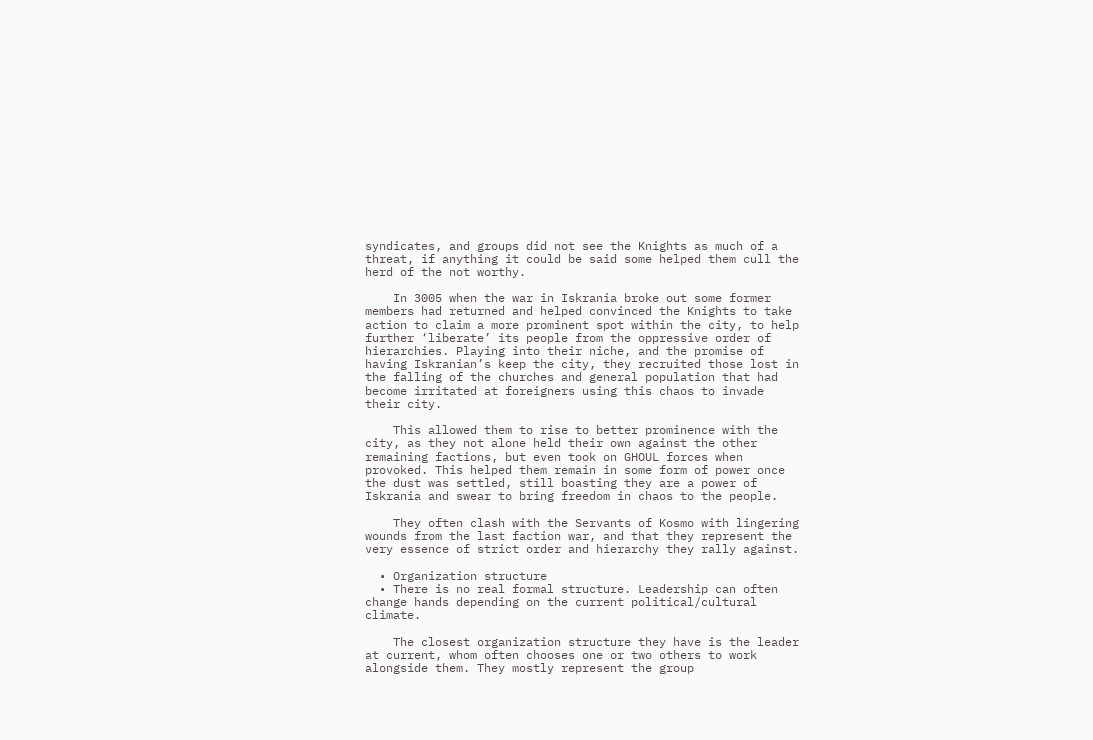syndicates, and groups did not see the Knights as much of a threat, if anything it could be said some helped them cull the herd of the not worthy.

    In 3005 when the war in Iskrania broke out some former members had returned and helped convinced the Knights to take action to claim a more prominent spot within the city, to help further ‘liberate’ its people from the oppressive order of hierarchies. Playing into their niche, and the promise of having Iskranian’s keep the city, they recruited those lost in the falling of the churches and general population that had become irritated at foreigners using this chaos to invade their city.

    This allowed them to rise to better prominence with the city, as they not alone held their own against the other remaining factions, but even took on GHOUL forces when provoked. This helped them remain in some form of power once the dust was settled, still boasting they are a power of Iskrania and swear to bring freedom in chaos to the people.

    They often clash with the Servants of Kosmo with lingering wounds from the last faction war, and that they represent the very essence of strict order and hierarchy they rally against.

  • Organization structure
  • There is no real formal structure. Leadership can often change hands depending on the current political/cultural climate.

    The closest organization structure they have is the leader at current, whom often chooses one or two others to work alongside them. They mostly represent the group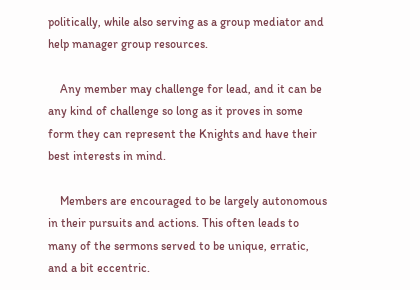politically, while also serving as a group mediator and help manager group resources.

    Any member may challenge for lead, and it can be any kind of challenge so long as it proves in some form they can represent the Knights and have their best interests in mind.

    Members are encouraged to be largely autonomous in their pursuits and actions. This often leads to many of the sermons served to be unique, erratic, and a bit eccentric.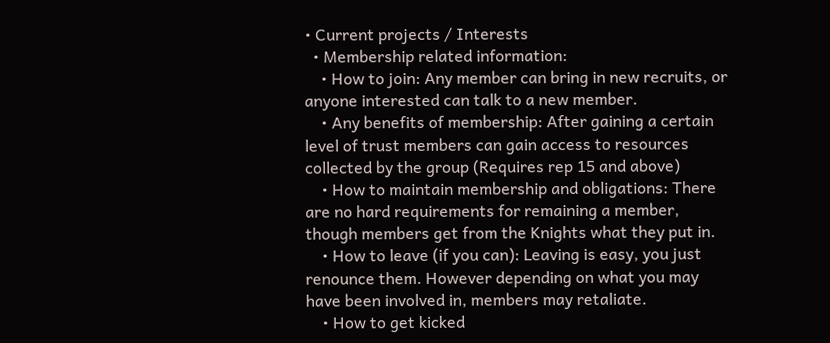• Current projects / Interests
  • Membership related information:
    • How to join: Any member can bring in new recruits, or anyone interested can talk to a new member.
    • Any benefits of membership: After gaining a certain level of trust members can gain access to resources collected by the group (Requires rep 15 and above)
    • How to maintain membership and obligations: There are no hard requirements for remaining a member, though members get from the Knights what they put in.
    • How to leave (if you can): Leaving is easy, you just renounce them. However depending on what you may have been involved in, members may retaliate.
    • How to get kicked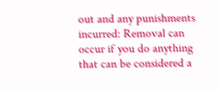out and any punishments incurred: Removal can occur if you do anything that can be considered a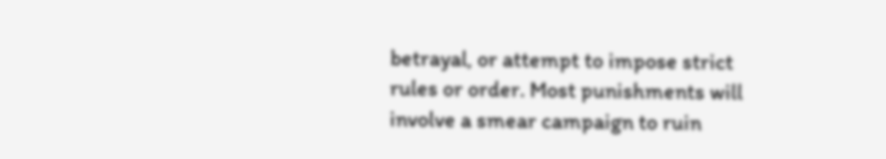betrayal, or attempt to impose strict rules or order. Most punishments will involve a smear campaign to ruin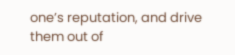one’s reputation, and drive them out of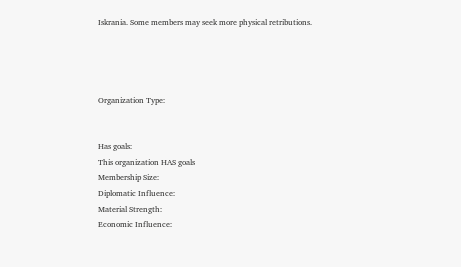Iskrania. Some members may seek more physical retributions.




Organization Type:


Has goals:
This organization HAS goals
Membership Size:
Diplomatic Influence:
Material Strength:
Economic Influence: